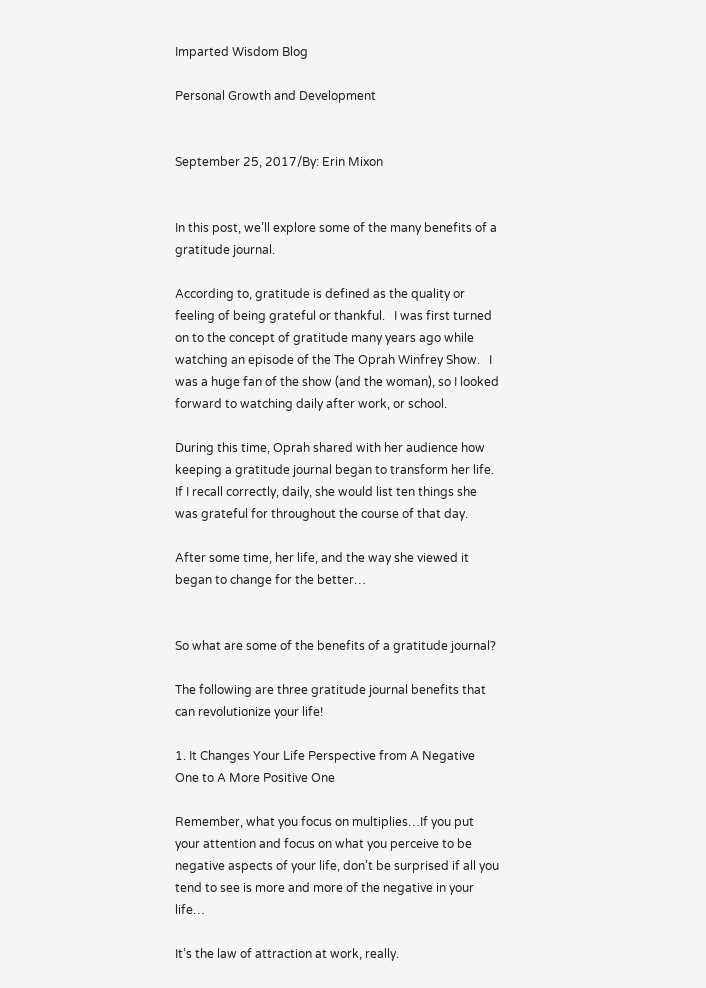Imparted Wisdom Blog

Personal Growth and Development


September 25, 2017/By: Erin Mixon


In this post, we’ll explore some of the many benefits of a gratitude journal.

According to, gratitude is defined as the quality or feeling of being grateful or thankful.   I was first turned on to the concept of gratitude many years ago while watching an episode of the The Oprah Winfrey Show.   I was a huge fan of the show (and the woman), so I looked forward to watching daily after work, or school.

During this time, Oprah shared with her audience how keeping a gratitude journal began to transform her life.   If I recall correctly, daily, she would list ten things she was grateful for throughout the course of that day.

After some time, her life, and the way she viewed it began to change for the better…


So what are some of the benefits of a gratitude journal?

The following are three gratitude journal benefits that can revolutionize your life!

1. It Changes Your Life Perspective from A Negative One to A More Positive One

Remember, what you focus on multiplies…If you put your attention and focus on what you perceive to be negative aspects of your life, don’t be surprised if all you tend to see is more and more of the negative in your life…

It’s the law of attraction at work, really.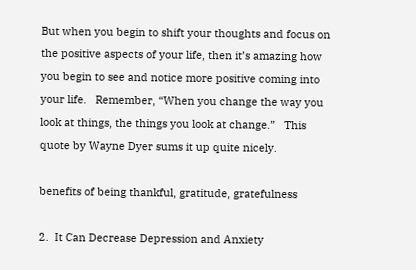But when you begin to shift your thoughts and focus on the positive aspects of your life, then it’s amazing how you begin to see and notice more positive coming into your life.   Remember, “When you change the way you look at things, the things you look at change.”   This quote by Wayne Dyer sums it up quite nicely.

benefits of being thankful, gratitude, gratefulness

2.  It Can Decrease Depression and Anxiety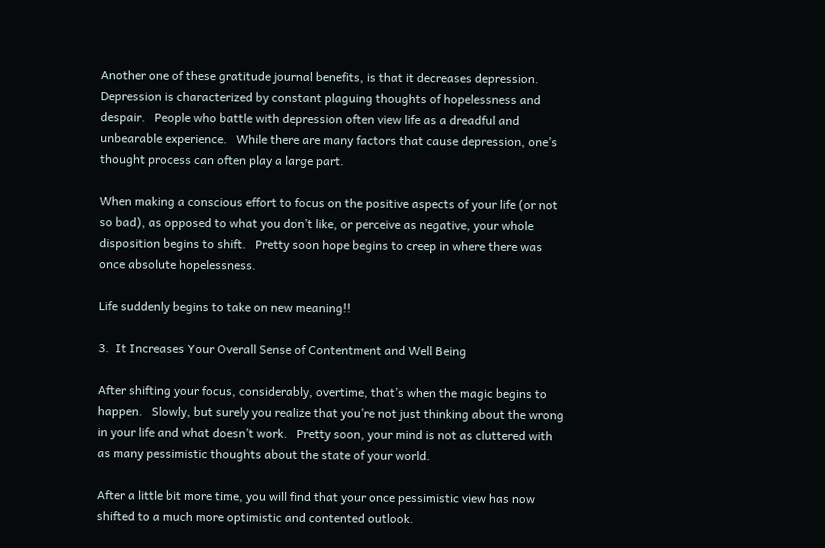Another one of these gratitude journal benefits, is that it decreases depression.  Depression is characterized by constant plaguing thoughts of hopelessness and despair.   People who battle with depression often view life as a dreadful and unbearable experience.   While there are many factors that cause depression, one’s thought process can often play a large part.

When making a conscious effort to focus on the positive aspects of your life (or not so bad), as opposed to what you don’t like, or perceive as negative, your whole disposition begins to shift.   Pretty soon hope begins to creep in where there was once absolute hopelessness.

Life suddenly begins to take on new meaning!!

3.  It Increases Your Overall Sense of Contentment and Well Being

After shifting your focus, considerably, overtime, that’s when the magic begins to happen.   Slowly, but surely you realize that you’re not just thinking about the wrong in your life and what doesn’t work.   Pretty soon, your mind is not as cluttered with as many pessimistic thoughts about the state of your world.

After a little bit more time, you will find that your once pessimistic view has now shifted to a much more optimistic and contented outlook.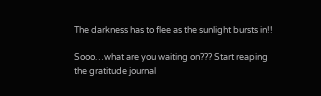The darkness has to flee as the sunlight bursts in!!

Sooo…what are you waiting on??? Start reaping the gratitude journal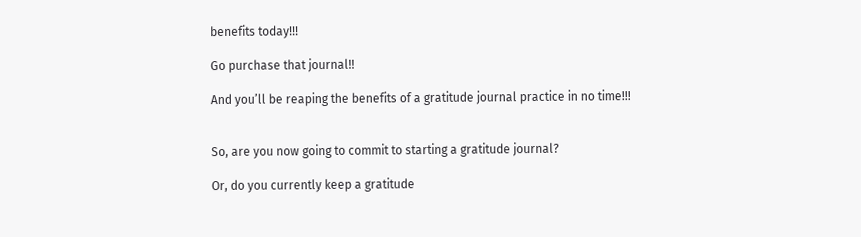benefits today!!!

Go purchase that journal!!

And you’ll be reaping the benefits of a gratitude journal practice in no time!!!


So, are you now going to commit to starting a gratitude journal?

Or, do you currently keep a gratitude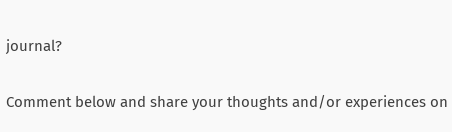journal?

Comment below and share your thoughts and/or experiences on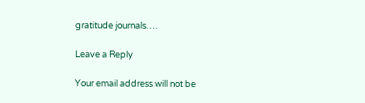gratitude journals….

Leave a Reply

Your email address will not be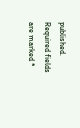published. Required fields are marked *